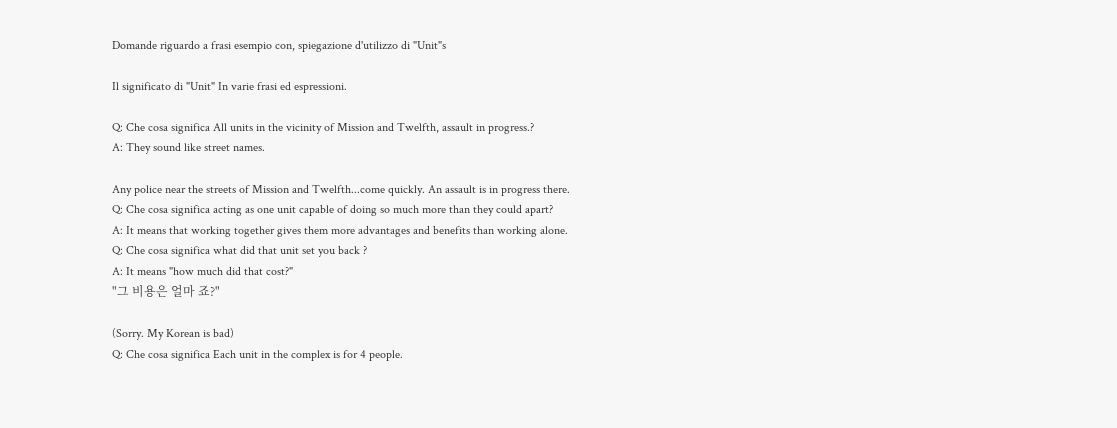Domande riguardo a frasi esempio con, spiegazione d'utilizzo di "Unit"s

Il significato di "Unit" In varie frasi ed espressioni.

Q: Che cosa significa All units in the vicinity of Mission and Twelfth, assault in progress.?
A: They sound like street names.

Any police near the streets of Mission and Twelfth...come quickly. An assault is in progress there.
Q: Che cosa significa acting as one unit capable of doing so much more than they could apart?
A: It means that working together gives them more advantages and benefits than working alone.
Q: Che cosa significa what did that unit set you back ?
A: It means "how much did that cost?"
"그 비용은 얼마 죠?"

(Sorry. My Korean is bad)
Q: Che cosa significa Each unit in the complex is for 4 people.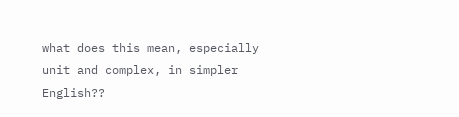what does this mean, especially unit and complex, in simpler English??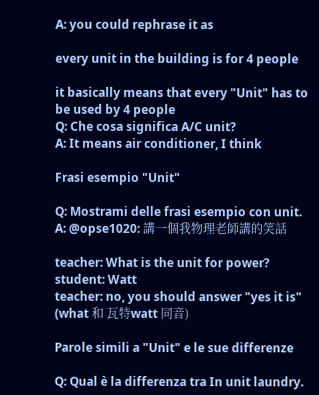A: you could rephrase it as

every unit in the building is for 4 people

it basically means that every "Unit" has to be used by 4 people
Q: Che cosa significa A/C unit?
A: It means air conditioner, I think

Frasi esempio "Unit"

Q: Mostrami delle frasi esempio con unit.
A: @opse1020: 講一個我物理老師講的笑話

teacher: What is the unit for power?
student: Watt
teacher: no, you should answer "yes it is"
(what 和 瓦特watt 同音)

Parole simili a "Unit" e le sue differenze

Q: Qual è la differenza tra In unit laundry.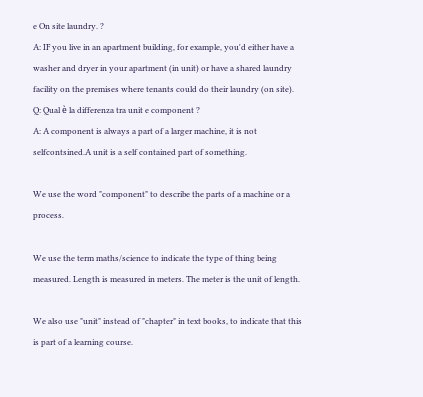e On site laundry. ?
A: IF you live in an apartment building, for example, you'd either have a washer and dryer in your apartment (in unit) or have a shared laundry facility on the premises where tenants could do their laundry (on site).
Q: Qual è la differenza tra unit e component ?
A: A component is always a part of a larger machine, it is not selfcontsined.A unit is a self contained part of something.

We use the word "component" to describe the parts of a machine or a process.

We use the term maths/science to indicate the type of thing being measured. Length is measured in meters. The meter is the unit of length.

We also use "unit" instead of "chapter" in text books, to indicate that this is part of a learning course.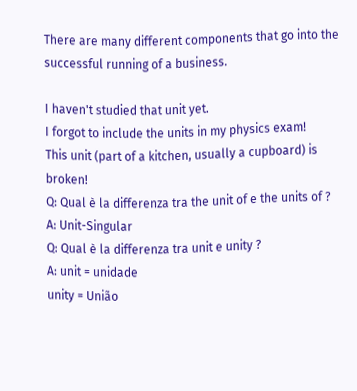There are many different components that go into the successful running of a business.

I haven't studied that unit yet.
I forgot to include the units in my physics exam!
This unit (part of a kitchen, usually a cupboard) is broken!
Q: Qual è la differenza tra the unit of e the units of ?
A: Unit-Singular
Q: Qual è la differenza tra unit e unity ?
A: unit = unidade
unity = União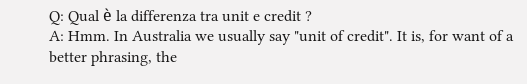Q: Qual è la differenza tra unit e credit ?
A: Hmm. In Australia we usually say "unit of credit". It is, for want of a better phrasing, the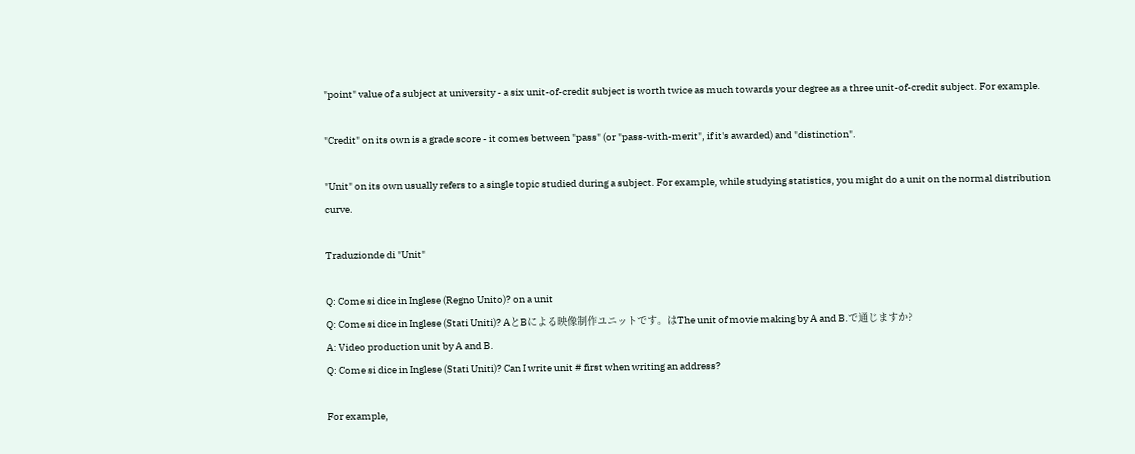"point" value of a subject at university - a six unit-of-credit subject is worth twice as much towards your degree as a three unit-of-credit subject. For example.

"Credit" on its own is a grade score - it comes between "pass" (or "pass-with-merit", if it's awarded) and "distinction".

"Unit" on its own usually refers to a single topic studied during a subject. For example, while studying statistics, you might do a unit on the normal distribution curve.

Traduzionde di "Unit"

Q: Come si dice in Inglese (Regno Unito)? on a unit
Q: Come si dice in Inglese (Stati Uniti)? AとBによる映像制作ユニットです。はThe unit of movie making by A and B.で通じますか?
A: Video production unit by A and B.
Q: Come si dice in Inglese (Stati Uniti)? Can I write unit # first when writing an address?

For example,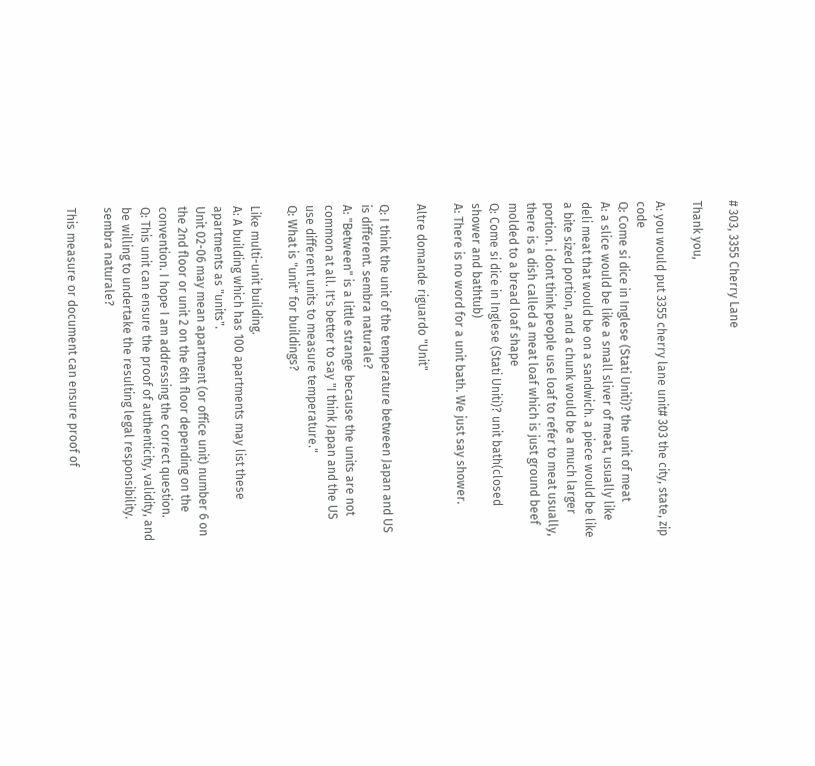# 303, 3355 Cherry Lane

Thank you,

A: you would put 3355 cherry lane unit# 303 the city, state, zip code
Q: Come si dice in Inglese (Stati Uniti)? the unit of meat
A: a slice would be like a small sliver of meat, usually like deli meat that would be on a sandwich. a piece would be like a bite sized portion, and a chunk would be a much larger portion. i dont think people use loaf to refer to meat usually, there is a dish called a meat loaf which is just ground beef molded to a bread loaf shape
Q: Come si dice in Inglese (Stati Uniti)? unit bath(closed shower and bathtub)
A: There is no word for a unit bath. We just say shower.

Altre domande riguardo "Unit"

Q: I think the unit of the temperature between Japan and US is different. sembra naturale?
A: "Between" is a little strange because the units are not common at all. It's better to say "I think Japan and the US use different units to measure temperature."
Q: What is "unit" for buildings?

Like multi-unit building.
A: A building which has 100 apartments may list these apartments as "units".
Unit 02-06 may mean apartment (or office unit) number 6 on the 2nd floor or unit 2 on the 6th floor depending on the convention. I hope I am addressing the correct question.
Q: This unit can ensure the proof of authenticity, validity, and be willing to undertake the resulting legal responsibility. sembra naturale?

This measure or document can ensure proof of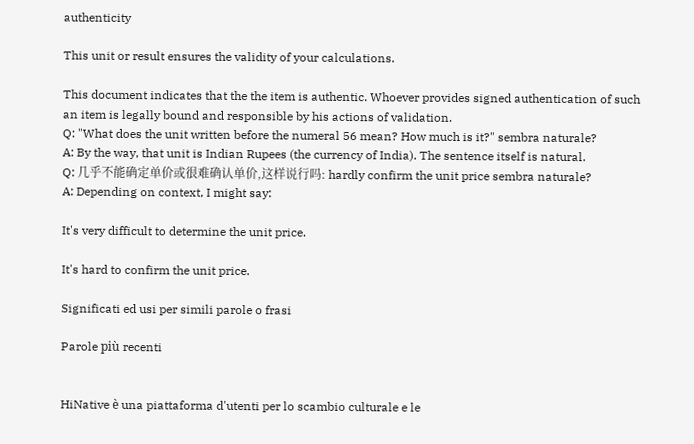authenticity

This unit or result ensures the validity of your calculations.

This document indicates that the the item is authentic. Whoever provides signed authentication of such an item is legally bound and responsible by his actions of validation.
Q: "What does the unit written before the numeral 56 mean? How much is it?" sembra naturale?
A: By the way, that unit is Indian Rupees (the currency of India). The sentence itself is natural.
Q: 几乎不能确定单价或很难确认单价,这样说行吗: hardly confirm the unit price sembra naturale?
A: Depending on context, I might say:

It's very difficult to determine the unit price.

It's hard to confirm the unit price.

Significati ed usi per simili parole o frasi

Parole più recenti


HiNative è una piattaforma d'utenti per lo scambio culturale e le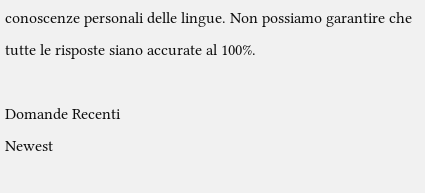conoscenze personali delle lingue. Non possiamo garantire che tutte le risposte siano accurate al 100%.

Domande Recenti
Newest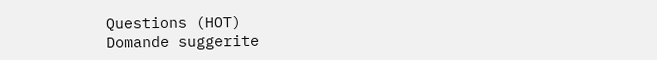Questions (HOT)
Domande suggerite